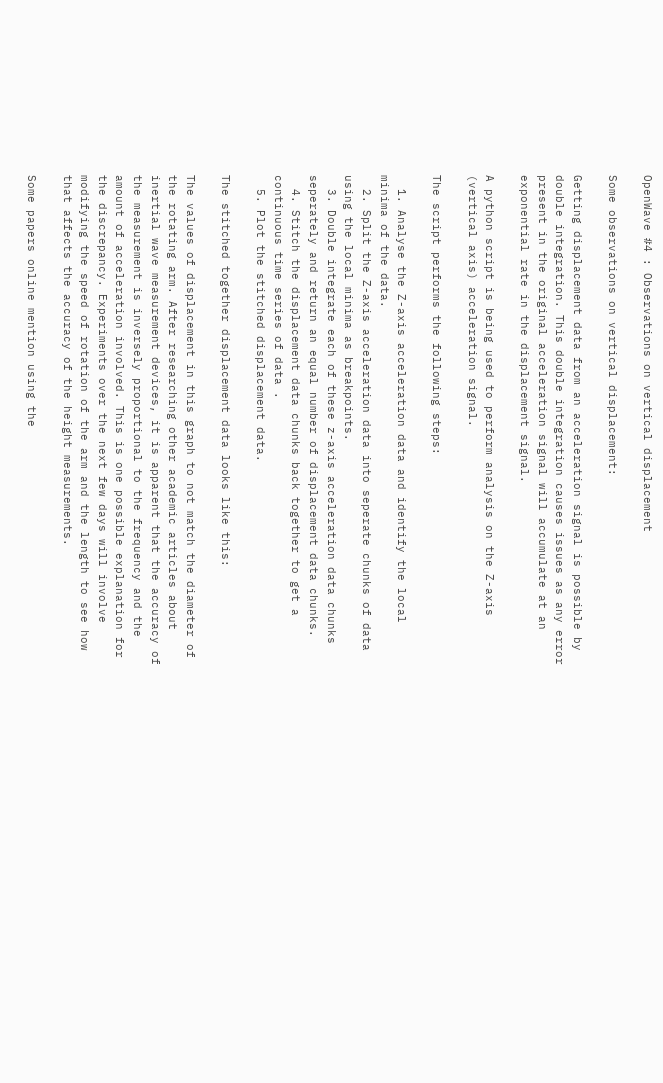OpenWave #4 : Observations on vertical displacement

Some observations on vertical displacement:

Getting displacement data from an acceleration signal is possible by double integration. This double integration causes issues as any error present in the original acceleration signal will accumulate at an exponential rate in the displacement signal.

A python script is being used to perform analysis on the Z-axis (vertical axis) acceleration signal.

The script performs the following steps:

  1. Analyse the Z-axis acceleration data and identify the local minima of the data.
  2. Split the Z-axis acceleration data into seperate chunks of data using the local minima as breakpoints.
  3. Double integrate each of these z-axis acceleration data chunks seperately and return an equal number of displacement data chunks.
  4. Stitch the displacement data chunks back together to get a continuous time series of data .
  5. Plot the stitched displacement data.

The stitched together displacement data looks like this:

The values of displacement in this graph to not match the diameter of the rotating arm. After researching other academic articles about inertial wave measurement devices, it is apparent that the accuracy of the measurement is inversely proportional to the frequency and the amount of acceleration involved. This is one possible explanation for the discrepancy. Experiments over the next few days will involve modifying the speed of rotation of the arm and the length to see how that affects the accuracy of the height measurements.

Some papers online mention using the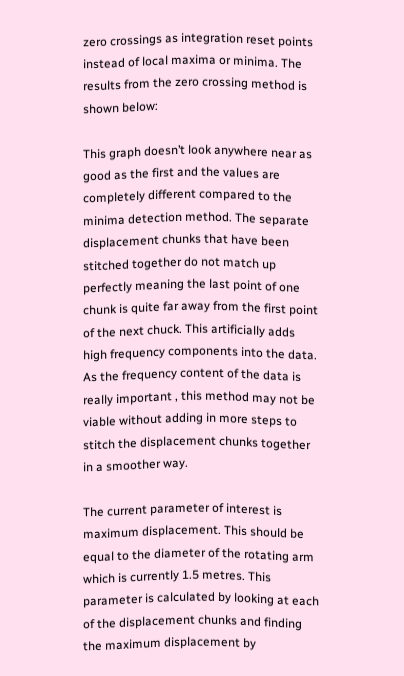zero crossings as integration reset points instead of local maxima or minima. The results from the zero crossing method is shown below:

This graph doesn’t look anywhere near as good as the first and the values are completely different compared to the minima detection method. The separate displacement chunks that have been stitched together do not match up perfectly meaning the last point of one chunk is quite far away from the first point of the next chuck. This artificially adds high frequency components into the data. As the frequency content of the data is really important , this method may not be viable without adding in more steps to stitch the displacement chunks together in a smoother way.

The current parameter of interest is maximum displacement. This should be equal to the diameter of the rotating arm which is currently 1.5 metres. This parameter is calculated by looking at each of the displacement chunks and finding the maximum displacement by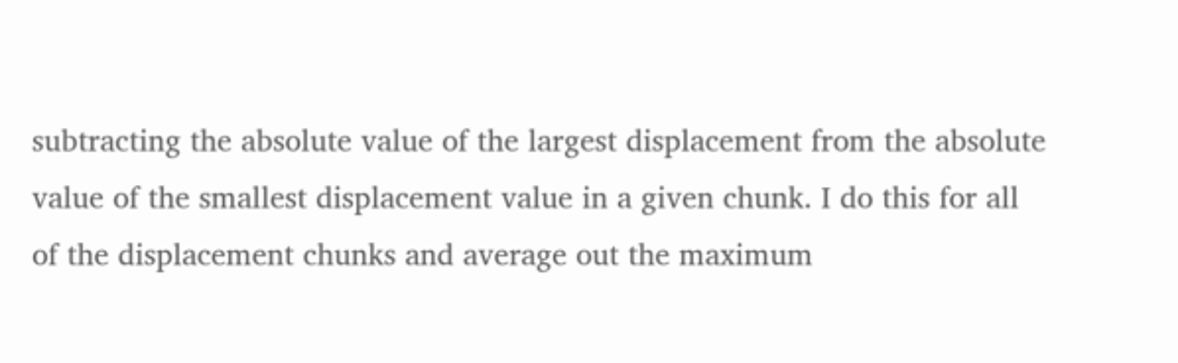subtracting the absolute value of the largest displacement from the absolute value of the smallest displacement value in a given chunk. I do this for all of the displacement chunks and average out the maximum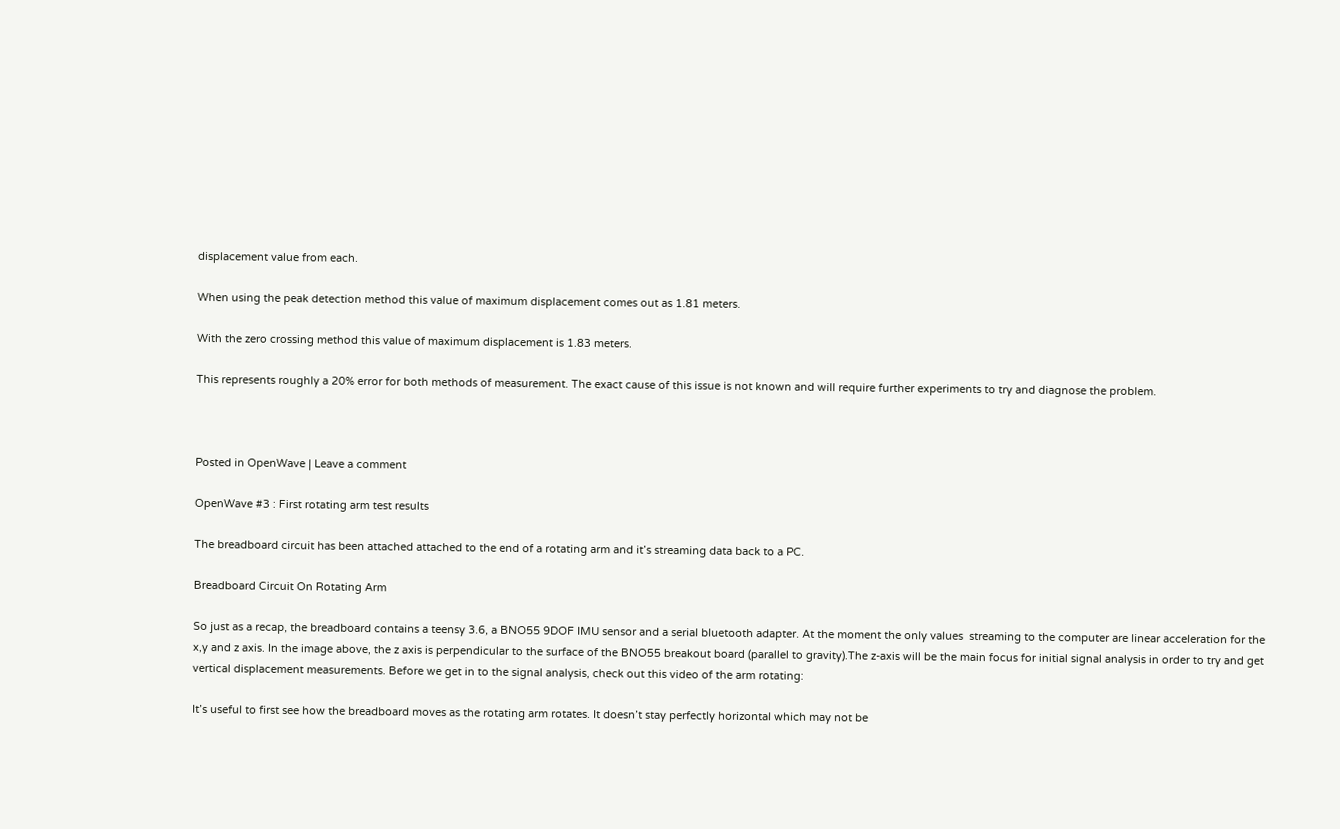displacement value from each.

When using the peak detection method this value of maximum displacement comes out as 1.81 meters.

With the zero crossing method this value of maximum displacement is 1.83 meters.

This represents roughly a 20% error for both methods of measurement. The exact cause of this issue is not known and will require further experiments to try and diagnose the problem.



Posted in OpenWave | Leave a comment

OpenWave #3 : First rotating arm test results

The breadboard circuit has been attached attached to the end of a rotating arm and it’s streaming data back to a PC.

Breadboard Circuit On Rotating Arm

So just as a recap, the breadboard contains a teensy 3.6, a BNO55 9DOF IMU sensor and a serial bluetooth adapter. At the moment the only values  streaming to the computer are linear acceleration for the x,y and z axis. In the image above, the z axis is perpendicular to the surface of the BNO55 breakout board (parallel to gravity).The z-axis will be the main focus for initial signal analysis in order to try and get vertical displacement measurements. Before we get in to the signal analysis, check out this video of the arm rotating:

It’s useful to first see how the breadboard moves as the rotating arm rotates. It doesn’t stay perfectly horizontal which may not be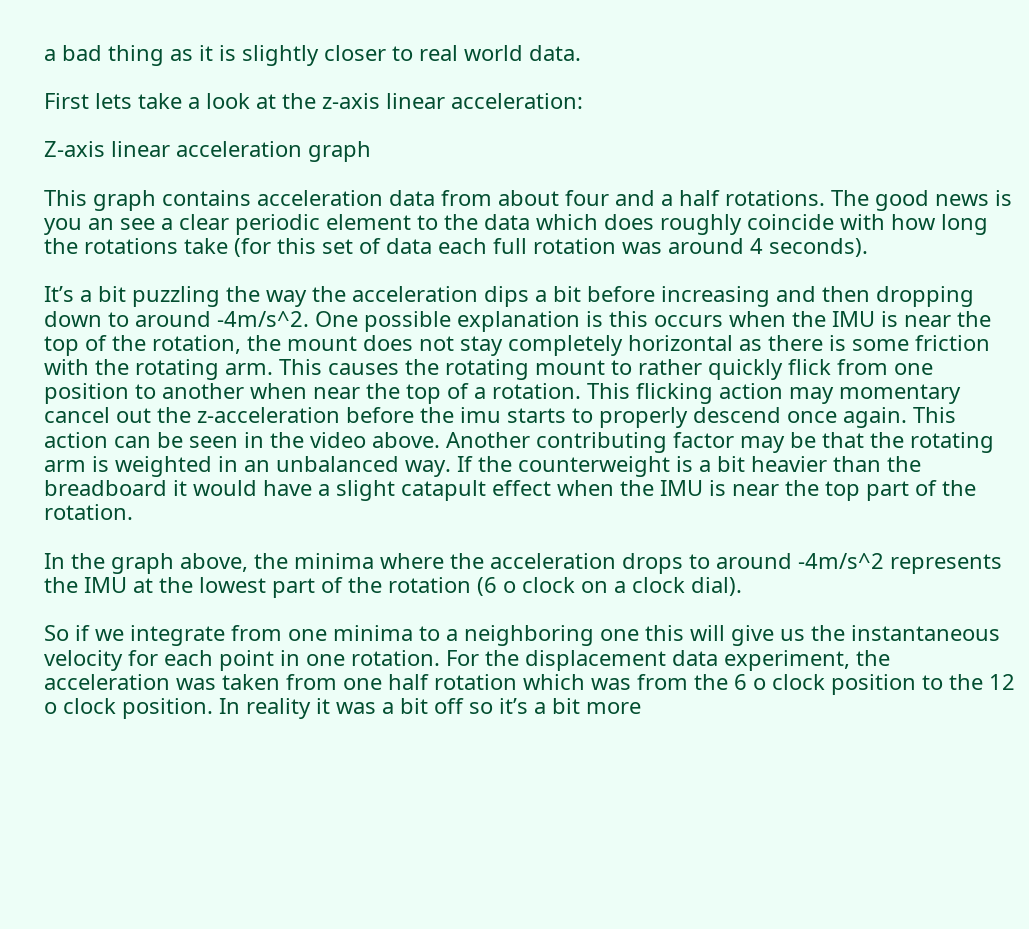a bad thing as it is slightly closer to real world data.

First lets take a look at the z-axis linear acceleration:

Z-axis linear acceleration graph

This graph contains acceleration data from about four and a half rotations. The good news is you an see a clear periodic element to the data which does roughly coincide with how long the rotations take (for this set of data each full rotation was around 4 seconds).

It’s a bit puzzling the way the acceleration dips a bit before increasing and then dropping down to around -4m/s^2. One possible explanation is this occurs when the IMU is near the top of the rotation, the mount does not stay completely horizontal as there is some friction with the rotating arm. This causes the rotating mount to rather quickly flick from one position to another when near the top of a rotation. This flicking action may momentary cancel out the z-acceleration before the imu starts to properly descend once again. This action can be seen in the video above. Another contributing factor may be that the rotating arm is weighted in an unbalanced way. If the counterweight is a bit heavier than the breadboard it would have a slight catapult effect when the IMU is near the top part of the rotation.

In the graph above, the minima where the acceleration drops to around -4m/s^2 represents the IMU at the lowest part of the rotation (6 o clock on a clock dial).

So if we integrate from one minima to a neighboring one this will give us the instantaneous velocity for each point in one rotation. For the displacement data experiment, the acceleration was taken from one half rotation which was from the 6 o clock position to the 12 o clock position. In reality it was a bit off so it’s a bit more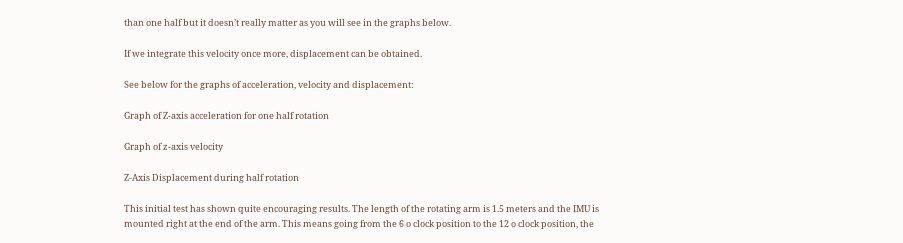than one half but it doesn’t really matter as you will see in the graphs below.

If we integrate this velocity once more, displacement can be obtained.

See below for the graphs of acceleration, velocity and displacement:

Graph of Z-axis acceleration for one half rotation

Graph of z-axis velocity

Z-Axis Displacement during half rotation

This initial test has shown quite encouraging results. The length of the rotating arm is 1.5 meters and the IMU is mounted right at the end of the arm. This means going from the 6 o clock position to the 12 o clock position, the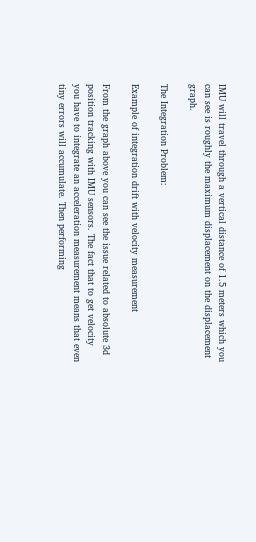IMU will travel through a vertical distance of 1.5 meters which you can see is roughly the maximum displacement on the displacement graph.

The Integration Problem:

Example of integration drift with velocity measurement

From the graph above you can see the issue related to absolute 3d position tracking with IMU sensors. The fact that to get velocity you have to integrate an acceleration measurement means that even tiny errors will accumulate. Then performing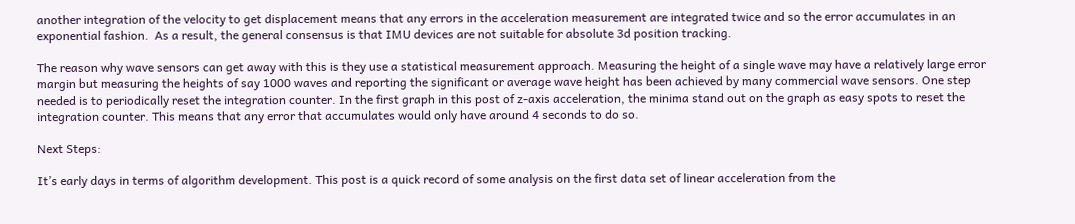another integration of the velocity to get displacement means that any errors in the acceleration measurement are integrated twice and so the error accumulates in an exponential fashion.  As a result, the general consensus is that IMU devices are not suitable for absolute 3d position tracking.

The reason why wave sensors can get away with this is they use a statistical measurement approach. Measuring the height of a single wave may have a relatively large error margin but measuring the heights of say 1000 waves and reporting the significant or average wave height has been achieved by many commercial wave sensors. One step needed is to periodically reset the integration counter. In the first graph in this post of z-axis acceleration, the minima stand out on the graph as easy spots to reset the integration counter. This means that any error that accumulates would only have around 4 seconds to do so.

Next Steps:

It’s early days in terms of algorithm development. This post is a quick record of some analysis on the first data set of linear acceleration from the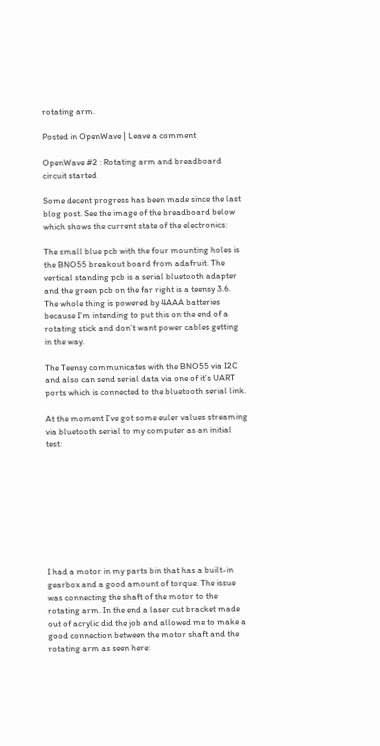rotating arm.

Posted in OpenWave | Leave a comment

OpenWave #2 : Rotating arm and breadboard circuit started

Some decent progress has been made since the last blog post. See the image of the breadboard below which shows the current state of the electronics:

The small blue pcb with the four mounting holes is the BNO55 breakout board from adafruit. The vertical standing pcb is a serial bluetooth adapter and the green pcb on the far right is a teensy 3.6. The whole thing is powered by 4AAA batteries because I’m intending to put this on the end of a rotating stick and don’t want power cables getting in the way.

The Teensy communicates with the BNO55 via I2C and also can send serial data via one of it’s UART ports which is connected to the bluetooth serial link.

At the moment I’ve got some euler values streaming via bluetooth serial to my computer as an initial test:









I had a motor in my parts bin that has a built-in gearbox and a good amount of torque. The issue was connecting the shaft of the motor to the rotating arm. In the end a laser cut bracket made out of acrylic did the job and allowed me to make a good connection between the motor shaft and the rotating arm as seen here: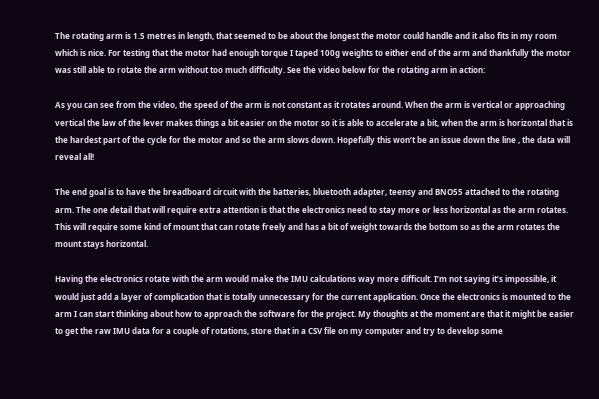The rotating arm is 1.5 metres in length, that seemed to be about the longest the motor could handle and it also fits in my room which is nice. For testing that the motor had enough torque I taped 100g weights to either end of the arm and thankfully the motor was still able to rotate the arm without too much difficulty. See the video below for the rotating arm in action:

As you can see from the video, the speed of the arm is not constant as it rotates around. When the arm is vertical or approaching vertical the law of the lever makes things a bit easier on the motor so it is able to accelerate a bit, when the arm is horizontal that is the hardest part of the cycle for the motor and so the arm slows down. Hopefully this won’t be an issue down the line , the data will reveal all!

The end goal is to have the breadboard circuit with the batteries, bluetooth adapter, teensy and BNO55 attached to the rotating arm. The one detail that will require extra attention is that the electronics need to stay more or less horizontal as the arm rotates. This will require some kind of mount that can rotate freely and has a bit of weight towards the bottom so as the arm rotates the mount stays horizontal.

Having the electronics rotate with the arm would make the IMU calculations way more difficult. I’m not saying it’s impossible, it would just add a layer of complication that is totally unnecessary for the current application. Once the electronics is mounted to the arm I can start thinking about how to approach the software for the project. My thoughts at the moment are that it might be easier to get the raw IMU data for a couple of rotations, store that in a CSV file on my computer and try to develop some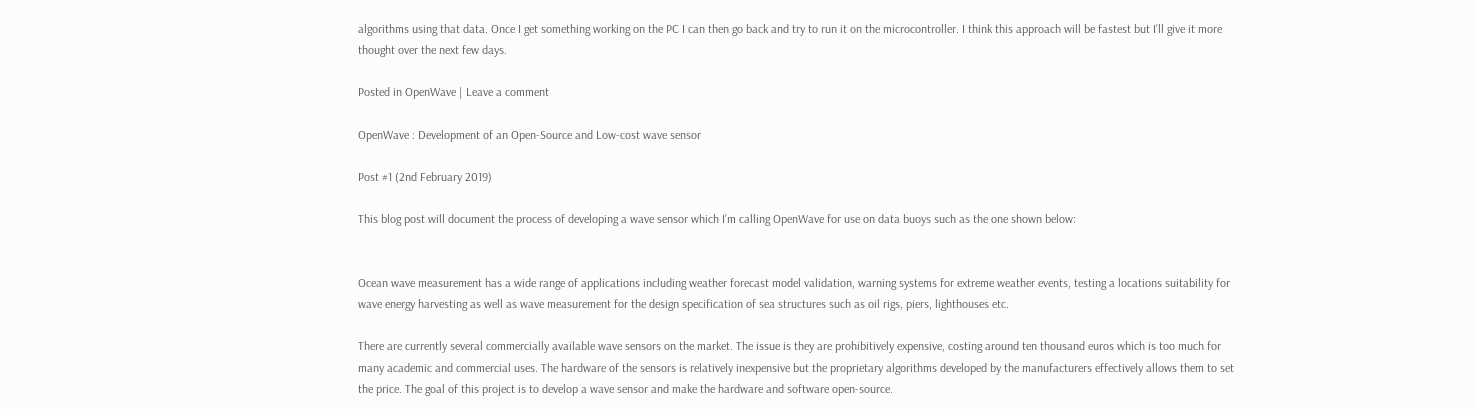algorithms using that data. Once I get something working on the PC I can then go back and try to run it on the microcontroller. I think this approach will be fastest but I’ll give it more thought over the next few days.

Posted in OpenWave | Leave a comment

OpenWave : Development of an Open-Source and Low-cost wave sensor

Post #1 (2nd February 2019)

This blog post will document the process of developing a wave sensor which I’m calling OpenWave for use on data buoys such as the one shown below:


Ocean wave measurement has a wide range of applications including weather forecast model validation, warning systems for extreme weather events, testing a locations suitability for wave energy harvesting as well as wave measurement for the design specification of sea structures such as oil rigs, piers, lighthouses etc.

There are currently several commercially available wave sensors on the market. The issue is they are prohibitively expensive, costing around ten thousand euros which is too much for many academic and commercial uses. The hardware of the sensors is relatively inexpensive but the proprietary algorithms developed by the manufacturers effectively allows them to set the price. The goal of this project is to develop a wave sensor and make the hardware and software open-source.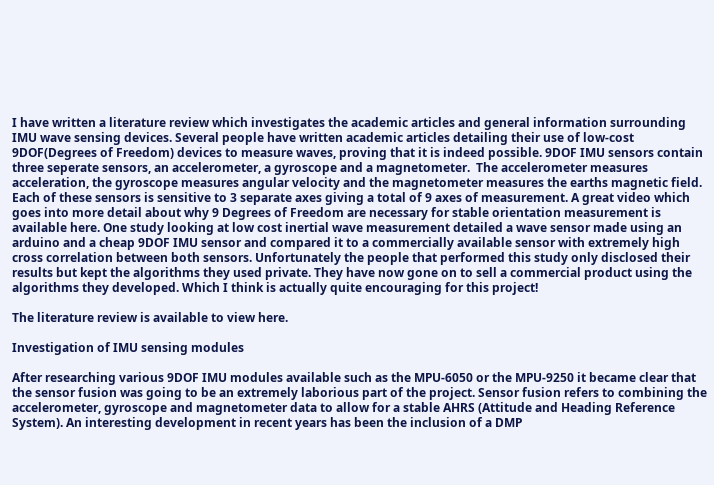I have written a literature review which investigates the academic articles and general information surrounding IMU wave sensing devices. Several people have written academic articles detailing their use of low-cost 9DOF(Degrees of Freedom) devices to measure waves, proving that it is indeed possible. 9DOF IMU sensors contain three seperate sensors, an accelerometer, a gyroscope and a magnetometer.  The accelerometer measures acceleration, the gyroscope measures angular velocity and the magnetometer measures the earths magnetic field. Each of these sensors is sensitive to 3 separate axes giving a total of 9 axes of measurement. A great video which goes into more detail about why 9 Degrees of Freedom are necessary for stable orientation measurement is available here. One study looking at low cost inertial wave measurement detailed a wave sensor made using an arduino and a cheap 9DOF IMU sensor and compared it to a commercially available sensor with extremely high cross correlation between both sensors. Unfortunately the people that performed this study only disclosed their results but kept the algorithms they used private. They have now gone on to sell a commercial product using the algorithms they developed. Which I think is actually quite encouraging for this project!

The literature review is available to view here.

Investigation of IMU sensing modules

After researching various 9DOF IMU modules available such as the MPU-6050 or the MPU-9250 it became clear that the sensor fusion was going to be an extremely laborious part of the project. Sensor fusion refers to combining the accelerometer, gyroscope and magnetometer data to allow for a stable AHRS (Attitude and Heading Reference System). An interesting development in recent years has been the inclusion of a DMP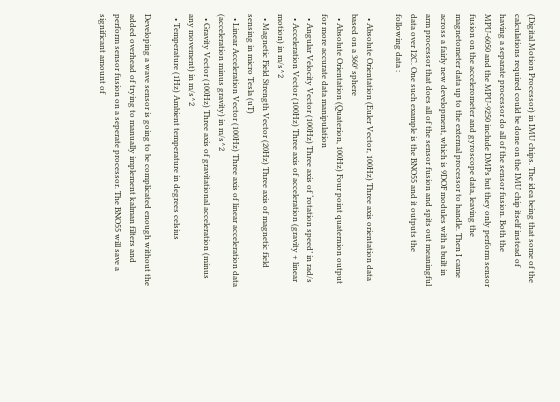(Digital Motion Processor) in IMU chips. The idea being that some of the calculations required could be done on the IMU chip itself instead of having a separate processor do all of the sensor fusion. Both the MPU-6050 and the MPU-9250 include DMPs but they only perform sensor fusion on the accelerometer and gyroscope data, leaving the magnetometer data up to the external processor to handle. Then I came across a fairly new development, which is 9DOF modules with a built in arm processor that does all of the sensor fusion and spits out meaningful data over I2C. One such example is the BNO55 and it outputs the following data :

  • Absolute Orientation (Euler Vector, 100Hz) Three axis orientation data based on a 360° sphere
  • Absolute Orientation (Quaterion, 100Hz) Four point quaternion output for more accurate data manipulation
  • Angular Velocity Vector (100Hz) Three axis of ‘rotation speed’ in rad/s
  • Acceleration Vector (100Hz) Three axis of acceleration (gravity + linear motion) in m/s^2
  • Magnetic Field Strength Vector (20Hz) Three axis of magnetic field sensing in micro Tesla (uT)
  • Linear Acceleration Vector (100Hz) Three axis of linear acceleration data (acceleration minus gravity) in m/s^2
  • Gravity Vector (100Hz) Three axis of gravitational acceleration (minus any movement) in m/s^2
  • Temperature (1Hz) Ambient temperature in degrees celsius

Developing a wave sensor is going to be complicated enough without the added overhead of trying to manually implement kalman filters and perform sensor fusion on a seperate processor. The BNO55 will save a significant amount of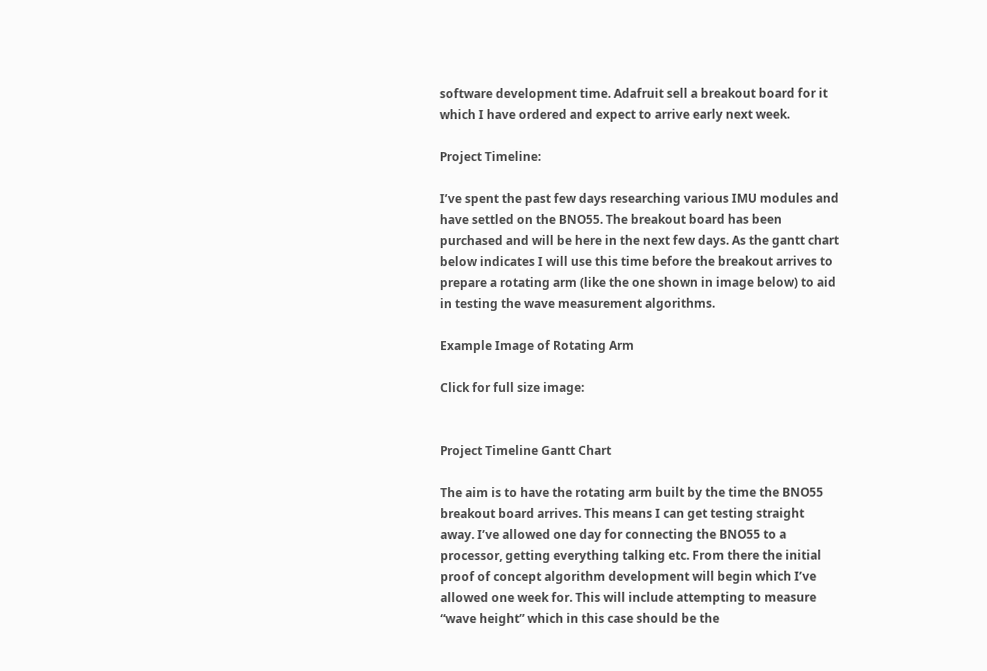software development time. Adafruit sell a breakout board for it which I have ordered and expect to arrive early next week.

Project Timeline:

I’ve spent the past few days researching various IMU modules and have settled on the BNO55. The breakout board has been purchased and will be here in the next few days. As the gantt chart below indicates I will use this time before the breakout arrives to prepare a rotating arm (like the one shown in image below) to aid in testing the wave measurement algorithms.

Example Image of Rotating Arm

Click for full size image:


Project Timeline Gantt Chart

The aim is to have the rotating arm built by the time the BNO55 breakout board arrives. This means I can get testing straight away. I’ve allowed one day for connecting the BNO55 to a processor, getting everything talking etc. From there the initial proof of concept algorithm development will begin which I’ve allowed one week for. This will include attempting to measure “wave height” which in this case should be the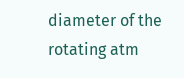diameter of the rotating atm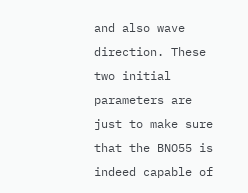and also wave direction. These two initial parameters are just to make sure that the BNO55 is indeed capable of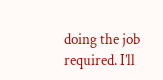doing the job required. I’ll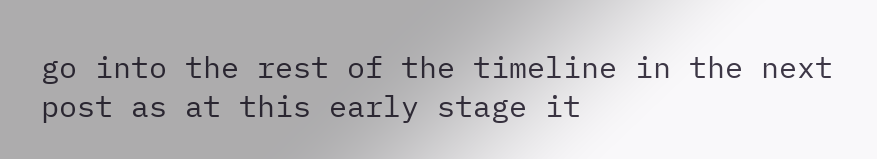go into the rest of the timeline in the next post as at this early stage it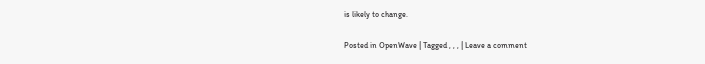is likely to change.

Posted in OpenWave | Tagged , , , | Leave a comment